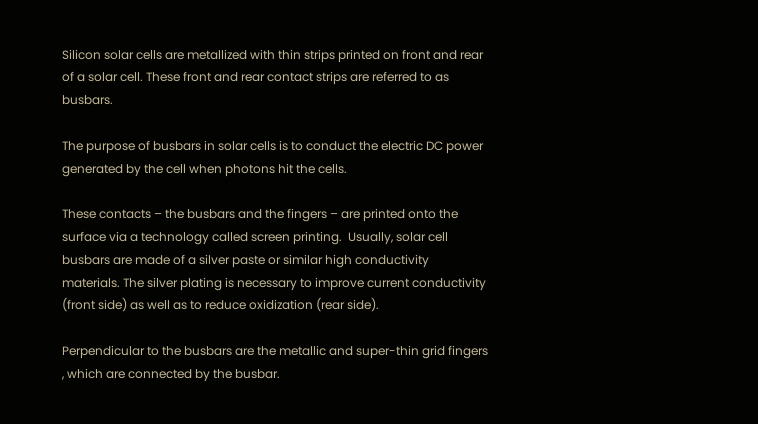Silicon solar cells are metallized with thin strips printed on front and rear of a solar cell. These front and rear contact strips are referred to as busbars.

The purpose of busbars in solar cells is to conduct the electric DC power generated by the cell when photons hit the cells.

These contacts – the busbars and the fingers – are printed onto the surface via a technology called screen printing.  Usually, solar cell busbars are made of a silver paste or similar high conductivity materials. The silver plating is necessary to improve current conductivity (front side) as well as to reduce oxidization (rear side).

Perpendicular to the busbars are the metallic and super-thin grid fingers , which are connected by the busbar.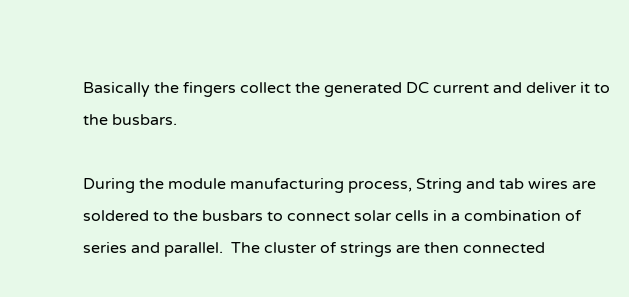Basically the fingers collect the generated DC current and deliver it to the busbars.

During the module manufacturing process, String and tab wires are soldered to the busbars to connect solar cells in a combination of series and parallel.  The cluster of strings are then connected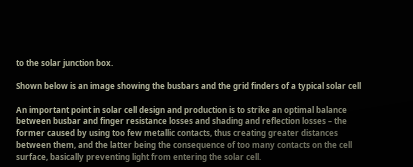to the solar junction box.

Shown below is an image showing the busbars and the grid finders of a typical solar cell

An important point in solar cell design and production is to strike an optimal balance between busbar and finger resistance losses and shading and reflection losses – the former caused by using too few metallic contacts, thus creating greater distances between them, and the latter being the consequence of too many contacts on the cell surface, basically preventing light from entering the solar cell.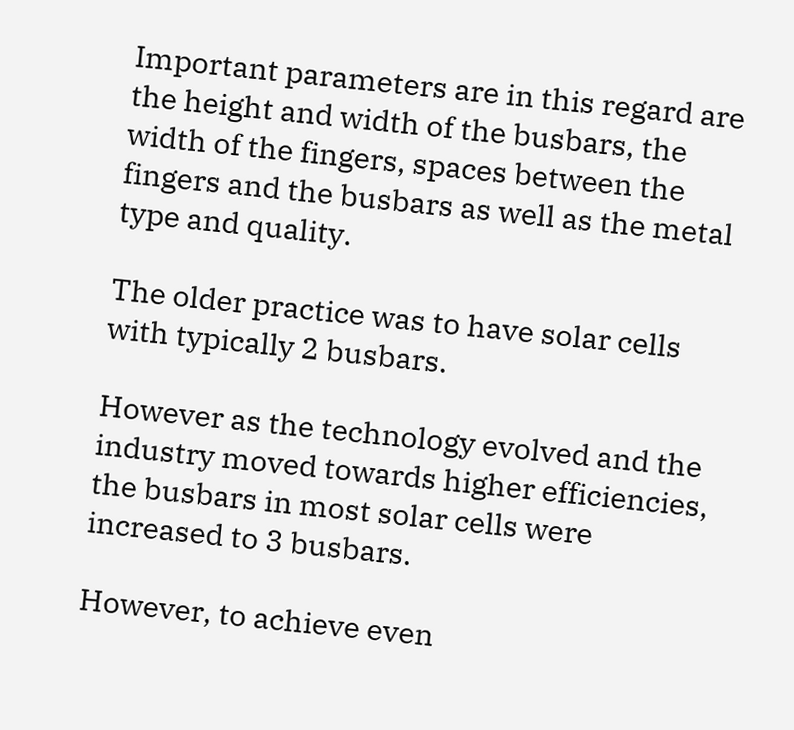Important parameters are in this regard are the height and width of the busbars, the width of the fingers, spaces between the fingers and the busbars as well as the metal type and quality.

The older practice was to have solar cells with typically 2 busbars.

However as the technology evolved and the industry moved towards higher efficiencies, the busbars in most solar cells were increased to 3 busbars.

However, to achieve even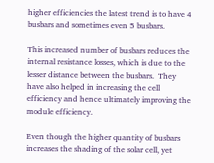higher efficiencies the latest trend is to have 4 busbars and sometimes even 5 busbars.

This increased number of busbars reduces the internal resistance losses, which is due to the lesser distance between the busbars.  They have also helped in increasing the cell efficiency and hence ultimately improving the module efficiency.

Even though the higher quantity of busbars increases the shading of the solar cell, yet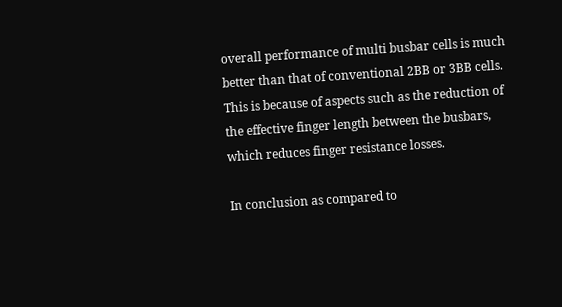overall performance of multi busbar cells is much better than that of conventional 2BB or 3BB cells. This is because of aspects such as the reduction of the effective finger length between the busbars, which reduces finger resistance losses.

In conclusion as compared to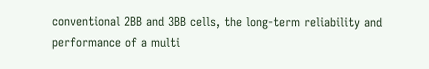conventional 2BB and 3BB cells, the long-term reliability and performance of a multi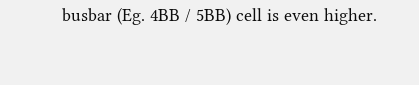busbar (Eg. 4BB / 5BB) cell is even higher.